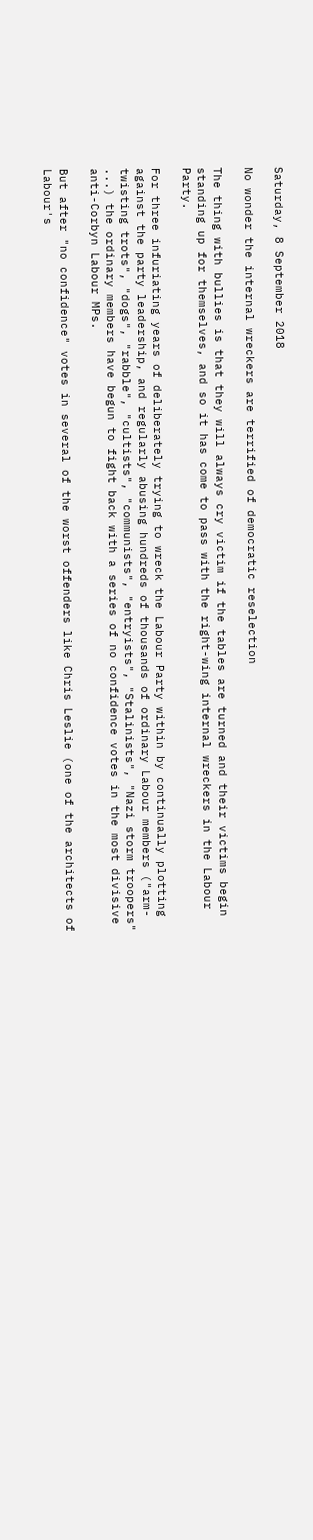Saturday, 8 September 2018

No wonder the internal wreckers are terrified of democratic reselection

The thing with bullies is that they will always cry victim if the tables are turned and their victims begin standing up for themselves, and so it has come to pass with the right-wing internal wreckers in the Labour Party.

For three infuriating years of deliberately trying to wreck the Labour Party within by continually plotting against the party leadership, and regularly abusing hundreds of thousands of ordinary Labour members ("arm-twisting trots", "dogs", "rabble", "cultists", "communists", "entryists", "Stalinists", "Nazi storm troopers" ...) the ordinary members have begun to fight back with a series of no confidence votes in the most divisive anti-Corbyn Labour MPs.

But after "no confidence" votes in several of the worst offenders like Chris Leslie (one of the architects of Labour's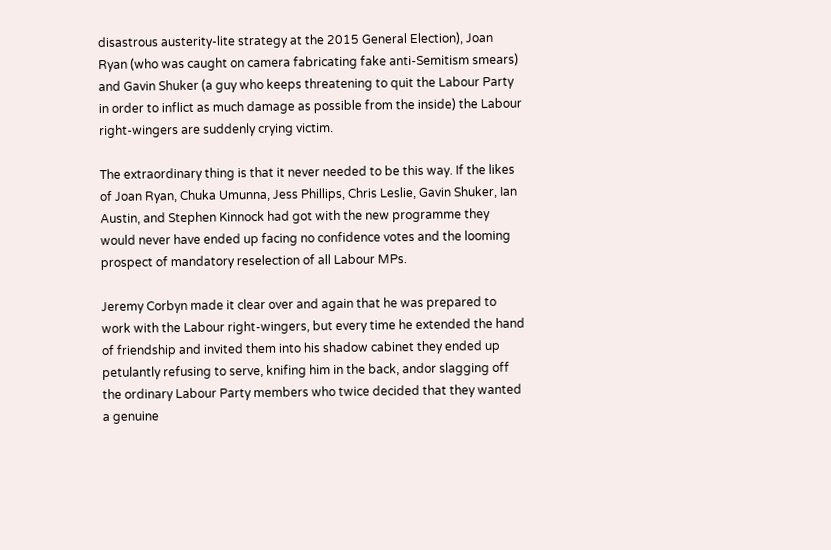disastrous austerity-lite strategy at the 2015 General Election), Joan Ryan (who was caught on camera fabricating fake anti-Semitism smears) and Gavin Shuker (a guy who keeps threatening to quit the Labour Party in order to inflict as much damage as possible from the inside) the Labour right-wingers are suddenly crying victim.

The extraordinary thing is that it never needed to be this way. If the likes of Joan Ryan, Chuka Umunna, Jess Phillips, Chris Leslie, Gavin Shuker, Ian Austin, and Stephen Kinnock had got with the new programme they would never have ended up facing no confidence votes and the looming prospect of mandatory reselection of all Labour MPs.

Jeremy Corbyn made it clear over and again that he was prepared to work with the Labour right-wingers, but every time he extended the hand of friendship and invited them into his shadow cabinet they ended up petulantly refusing to serve, knifing him in the back, andor slagging off the ordinary Labour Party members who twice decided that they wanted a genuine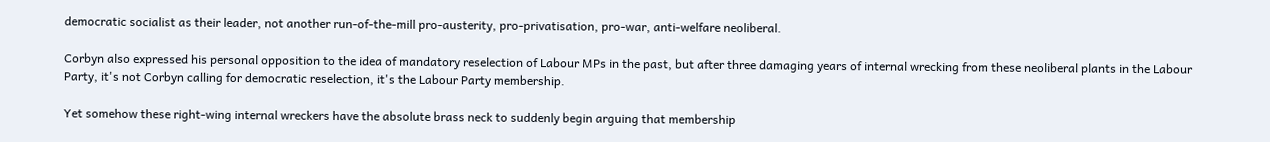democratic socialist as their leader, not another run-of-the-mill pro-austerity, pro-privatisation, pro-war, anti-welfare neoliberal.

Corbyn also expressed his personal opposition to the idea of mandatory reselection of Labour MPs in the past, but after three damaging years of internal wrecking from these neoliberal plants in the Labour Party, it's not Corbyn calling for democratic reselection, it's the Labour Party membership.

Yet somehow these right-wing internal wreckers have the absolute brass neck to suddenly begin arguing that membership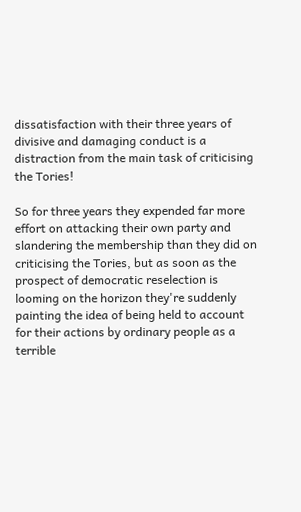dissatisfaction with their three years of divisive and damaging conduct is a distraction from the main task of criticising the Tories!

So for three years they expended far more effort on attacking their own party and slandering the membership than they did on criticising the Tories, but as soon as the prospect of democratic reselection is looming on the horizon they're suddenly painting the idea of being held to account for their actions by ordinary people as a terrible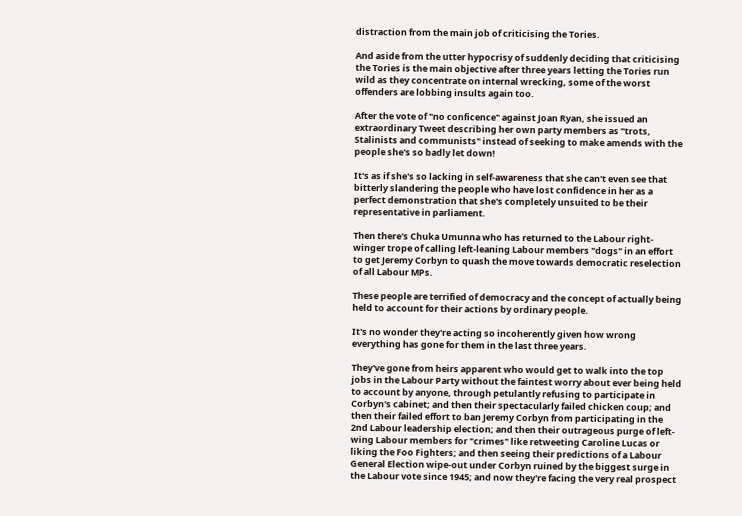distraction from the main job of criticising the Tories.

And aside from the utter hypocrisy of suddenly deciding that criticising the Tories is the main objective after three years letting the Tories run wild as they concentrate on internal wrecking, some of the worst offenders are lobbing insults again too.

After the vote of "no conficence" against Joan Ryan, she issued an extraordinary Tweet describing her own party members as "trots, Stalinists and communists" instead of seeking to make amends with the people she's so badly let down!

It's as if she's so lacking in self-awareness that she can't even see that bitterly slandering the people who have lost confidence in her as a perfect demonstration that she's completely unsuited to be their representative in parliament.

Then there's Chuka Umunna who has returned to the Labour right-winger trope of calling left-leaning Labour members "dogs" in an effort to get Jeremy Corbyn to quash the move towards democratic reselection of all Labour MPs.

These people are terrified of democracy and the concept of actually being held to account for their actions by ordinary people.

It's no wonder they're acting so incoherently given how wrong everything has gone for them in the last three years.

They've gone from heirs apparent who would get to walk into the top jobs in the Labour Party without the faintest worry about ever being held to account by anyone, through petulantly refusing to participate in Corbyn's cabinet; and then their spectacularly failed chicken coup; and then their failed effort to ban Jeremy Corbyn from participating in the 2nd Labour leadership election; and then their outrageous purge of left-wing Labour members for "crimes" like retweeting Caroline Lucas or liking the Foo Fighters; and then seeing their predictions of a Labour General Election wipe-out under Corbyn ruined by the biggest surge in the Labour vote since 1945; and now they're facing the very real prospect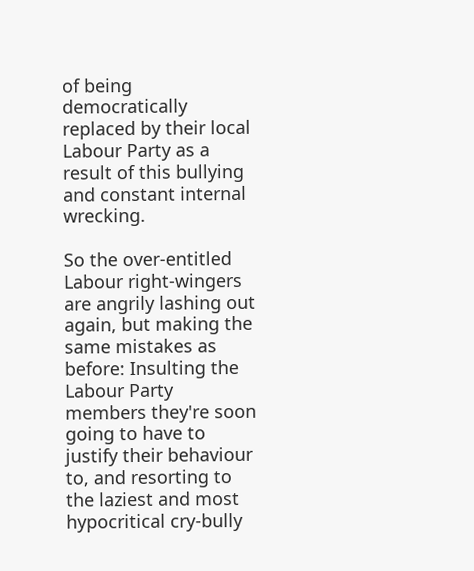of being democratically replaced by their local Labour Party as a result of this bullying and constant internal wrecking.

So the over-entitled Labour right-wingers are angrily lashing out again, but making the same mistakes as before: Insulting the Labour Party members they're soon going to have to justify their behaviour to, and resorting to the laziest and most hypocritical cry-bully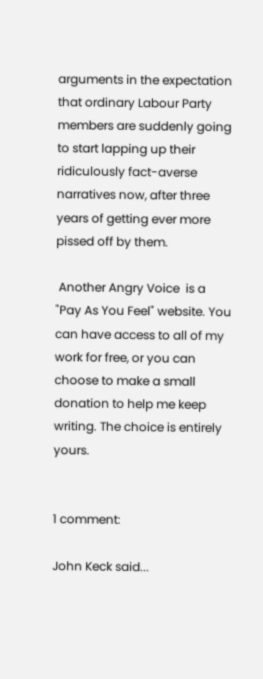arguments in the expectation that ordinary Labour Party members are suddenly going to start lapping up their ridiculously fact-averse narratives now, after three years of getting ever more pissed off by them.

 Another Angry Voice  is a "Pay As You Feel" website. You can have access to all of my work for free, or you can choose to make a small donation to help me keep writing. The choice is entirely yours.


1 comment:

John Keck said...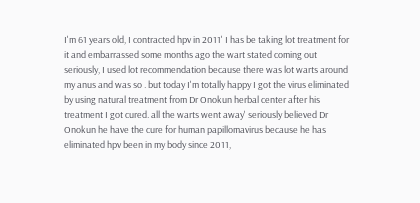I'm 61 years old, I contracted hpv in 2011' I has be taking lot treatment for it and embarrassed some months ago the wart stated coming out seriously, I used lot recommendation because there was lot warts around my anus and was so . but today I'm totally happy I got the virus eliminated by using natural treatment from Dr Onokun herbal center after his treatment I got cured. all the warts went away' seriously believed Dr Onokun he have the cure for human papillomavirus because he has eliminated hpv been in my body since 2011,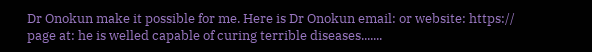Dr Onokun make it possible for me. Here is Dr Onokun email: or website: https:// page at: he is welled capable of curing terrible diseases.......